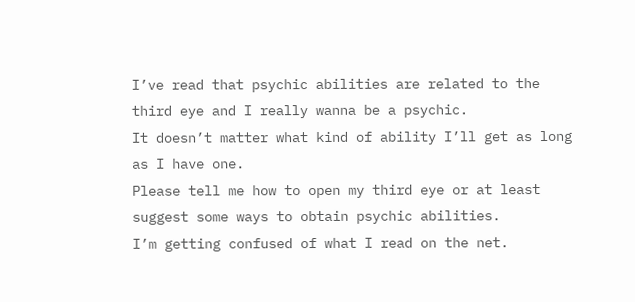I’ve read that psychic abilities are related to the third eye and I really wanna be a psychic.
It doesn’t matter what kind of ability I’ll get as long as I have one.
Please tell me how to open my third eye or at least suggest some ways to obtain psychic abilities.
I’m getting confused of what I read on the net.